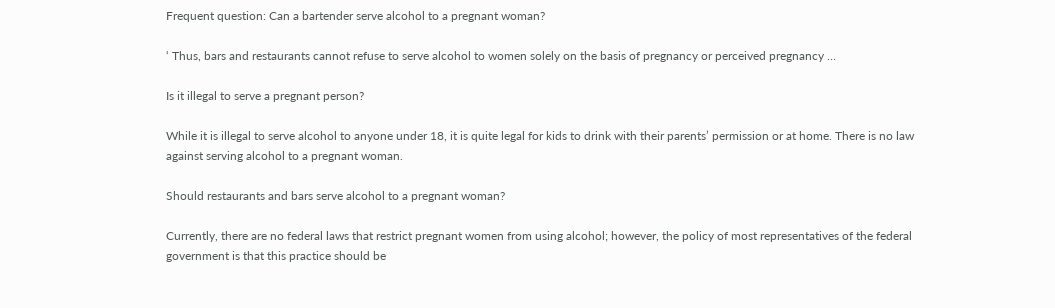Frequent question: Can a bartender serve alcohol to a pregnant woman?

‘ Thus, bars and restaurants cannot refuse to serve alcohol to women solely on the basis of pregnancy or perceived pregnancy …

Is it illegal to serve a pregnant person?

While it is illegal to serve alcohol to anyone under 18, it is quite legal for kids to drink with their parents’ permission or at home. There is no law against serving alcohol to a pregnant woman.

Should restaurants and bars serve alcohol to a pregnant woman?

Currently, there are no federal laws that restrict pregnant women from using alcohol; however, the policy of most representatives of the federal government is that this practice should be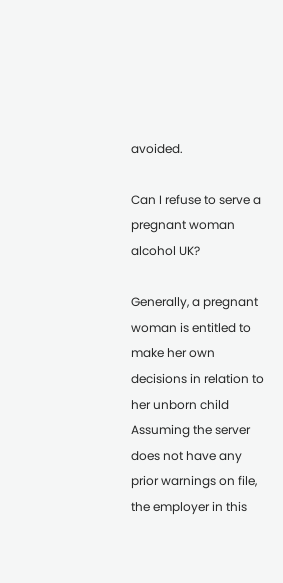avoided.

Can I refuse to serve a pregnant woman alcohol UK?

Generally, a pregnant woman is entitled to make her own decisions in relation to her unborn child Assuming the server does not have any prior warnings on file, the employer in this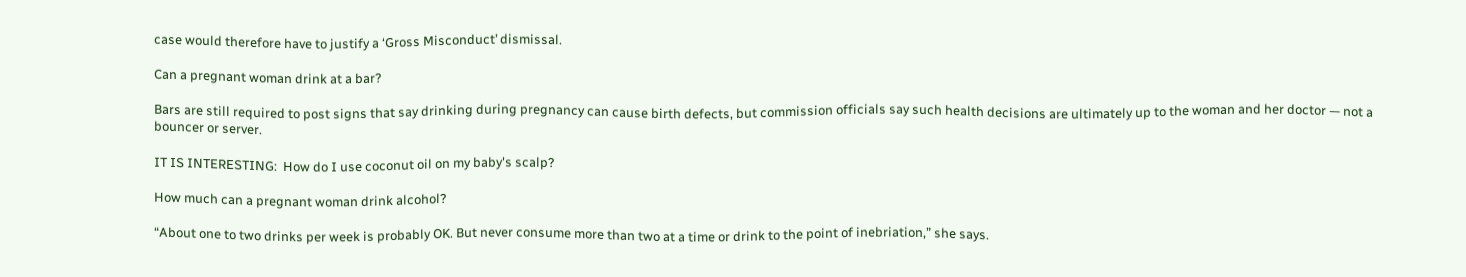case would therefore have to justify a ‘Gross Misconduct’ dismissal.

Can a pregnant woman drink at a bar?

Bars are still required to post signs that say drinking during pregnancy can cause birth defects, but commission officials say such health decisions are ultimately up to the woman and her doctor — not a bouncer or server.

IT IS INTERESTING:  How do I use coconut oil on my baby's scalp?

How much can a pregnant woman drink alcohol?

“About one to two drinks per week is probably OK. But never consume more than two at a time or drink to the point of inebriation,” she says.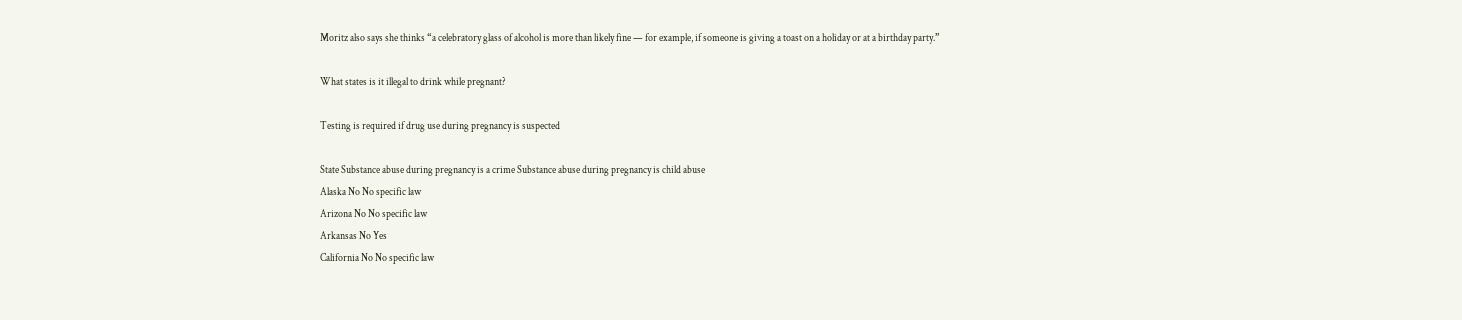Moritz also says she thinks “a celebratory glass of alcohol is more than likely fine — for example, if someone is giving a toast on a holiday or at a birthday party.”

What states is it illegal to drink while pregnant?

Testing is required if drug use during pregnancy is suspected

State Substance abuse during pregnancy is a crime Substance abuse during pregnancy is child abuse
Alaska No No specific law
Arizona No No specific law
Arkansas No Yes
California No No specific law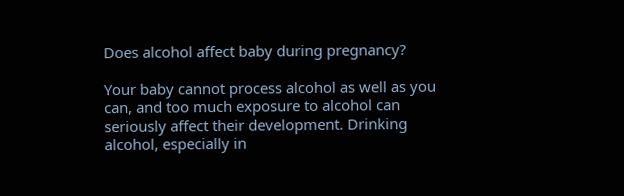Does alcohol affect baby during pregnancy?

Your baby cannot process alcohol as well as you can, and too much exposure to alcohol can seriously affect their development. Drinking alcohol, especially in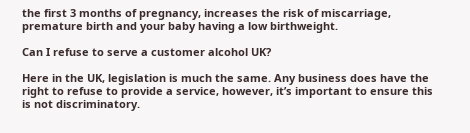the first 3 months of pregnancy, increases the risk of miscarriage, premature birth and your baby having a low birthweight.

Can I refuse to serve a customer alcohol UK?

Here in the UK, legislation is much the same. Any business does have the right to refuse to provide a service, however, it’s important to ensure this is not discriminatory.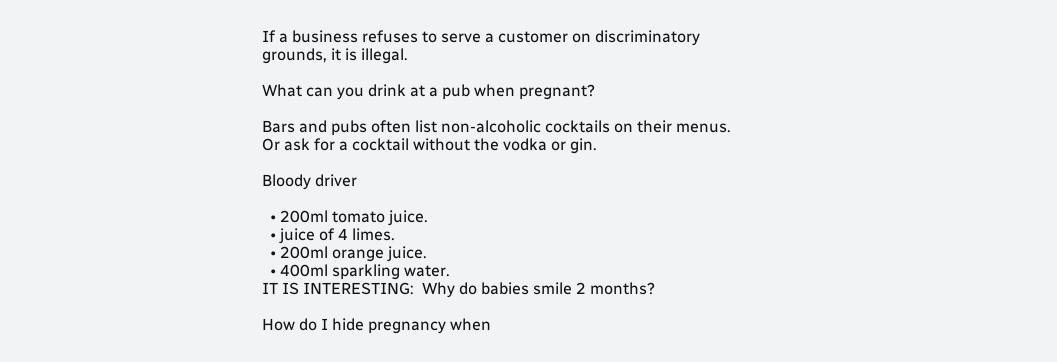If a business refuses to serve a customer on discriminatory grounds, it is illegal.

What can you drink at a pub when pregnant?

Bars and pubs often list non-alcoholic cocktails on their menus. Or ask for a cocktail without the vodka or gin.

Bloody driver

  • 200ml tomato juice.
  • juice of 4 limes.
  • 200ml orange juice.
  • 400ml sparkling water.
IT IS INTERESTING:  Why do babies smile 2 months?

How do I hide pregnancy when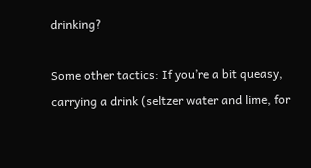drinking?

Some other tactics: If you’re a bit queasy, carrying a drink (seltzer water and lime, for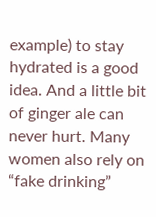example) to stay hydrated is a good idea. And a little bit of ginger ale can never hurt. Many women also rely on “fake drinking”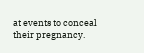at events to conceal their pregnancy.